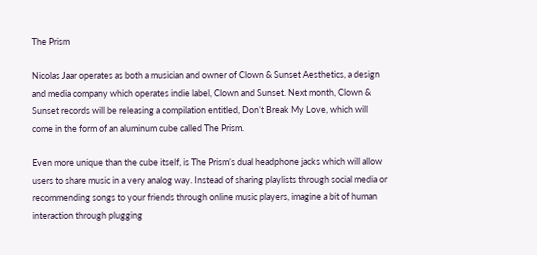The Prism

Nicolas Jaar operates as both a musician and owner of Clown & Sunset Aesthetics, a design and media company which operates indie label, Clown and Sunset. Next month, Clown & Sunset records will be releasing a compilation entitled, Don’t Break My Love, which will come in the form of an aluminum cube called The Prism.

Even more unique than the cube itself, is The Prism’s dual headphone jacks which will allow users to share music in a very analog way. Instead of sharing playlists through social media or recommending songs to your friends through online music players, imagine a bit of human interaction through plugging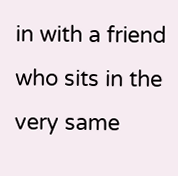in with a friend who sits in the very same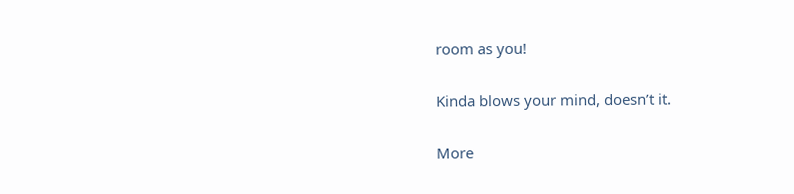room as you!

Kinda blows your mind, doesn’t it.

More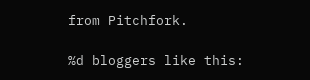from Pitchfork.

%d bloggers like this: